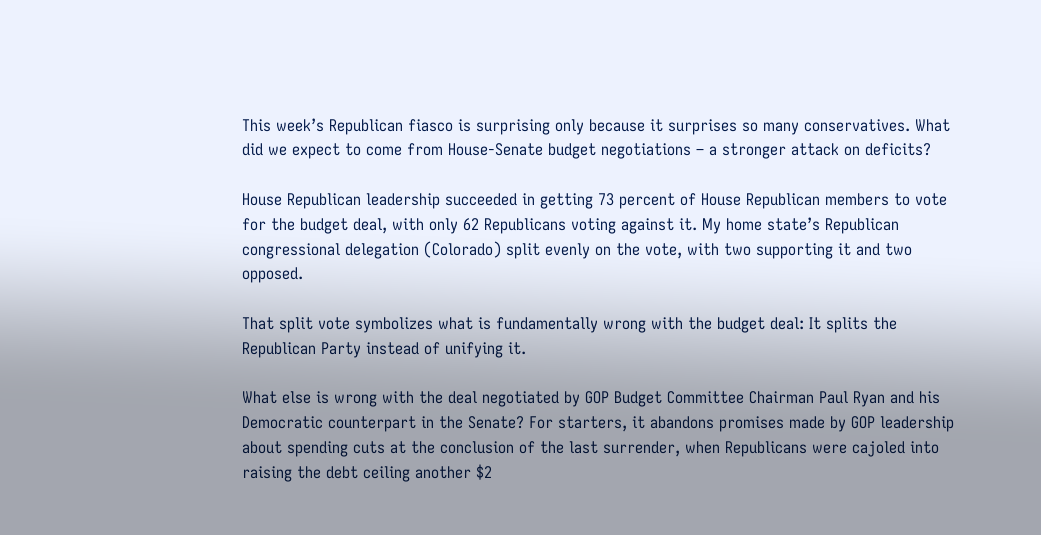This week’s Republican fiasco is surprising only because it surprises so many conservatives. What did we expect to come from House-Senate budget negotiations – a stronger attack on deficits?

House Republican leadership succeeded in getting 73 percent of House Republican members to vote for the budget deal, with only 62 Republicans voting against it. My home state’s Republican congressional delegation (Colorado) split evenly on the vote, with two supporting it and two opposed.

That split vote symbolizes what is fundamentally wrong with the budget deal: It splits the Republican Party instead of unifying it.

What else is wrong with the deal negotiated by GOP Budget Committee Chairman Paul Ryan and his Democratic counterpart in the Senate? For starters, it abandons promises made by GOP leadership about spending cuts at the conclusion of the last surrender, when Republicans were cajoled into raising the debt ceiling another $2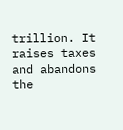trillion. It raises taxes and abandons the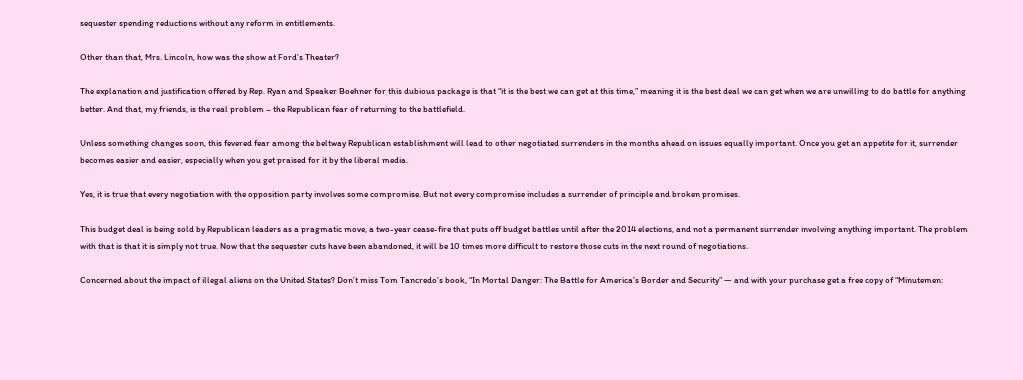sequester spending reductions without any reform in entitlements.

Other than that, Mrs. Lincoln, how was the show at Ford’s Theater?

The explanation and justification offered by Rep. Ryan and Speaker Boehner for this dubious package is that “it is the best we can get at this time,” meaning it is the best deal we can get when we are unwilling to do battle for anything better. And that, my friends, is the real problem – the Republican fear of returning to the battlefield.

Unless something changes soon, this fevered fear among the beltway Republican establishment will lead to other negotiated surrenders in the months ahead on issues equally important. Once you get an appetite for it, surrender becomes easier and easier, especially when you get praised for it by the liberal media.

Yes, it is true that every negotiation with the opposition party involves some compromise. But not every compromise includes a surrender of principle and broken promises.

This budget deal is being sold by Republican leaders as a pragmatic move, a two-year cease-fire that puts off budget battles until after the 2014 elections, and not a permanent surrender involving anything important. The problem with that is that it is simply not true. Now that the sequester cuts have been abandoned, it will be 10 times more difficult to restore those cuts in the next round of negotiations.

Concerned about the impact of illegal aliens on the United States? Don’t miss Tom Tancredo’s book, “In Mortal Danger: The Battle for America’s Border and Security” — and with your purchase get a free copy of “Minutemen: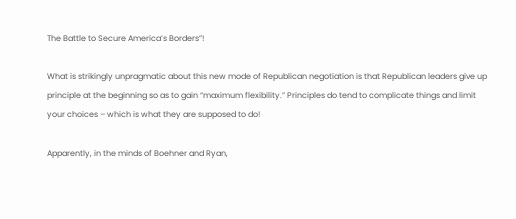The Battle to Secure America’s Borders”!

What is strikingly unpragmatic about this new mode of Republican negotiation is that Republican leaders give up principle at the beginning so as to gain “maximum flexibility.” Principles do tend to complicate things and limit your choices – which is what they are supposed to do!

Apparently, in the minds of Boehner and Ryan,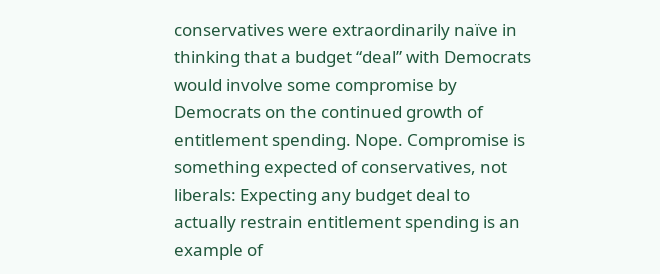conservatives were extraordinarily naïve in thinking that a budget “deal” with Democrats would involve some compromise by Democrats on the continued growth of entitlement spending. Nope. Compromise is something expected of conservatives, not liberals: Expecting any budget deal to actually restrain entitlement spending is an example of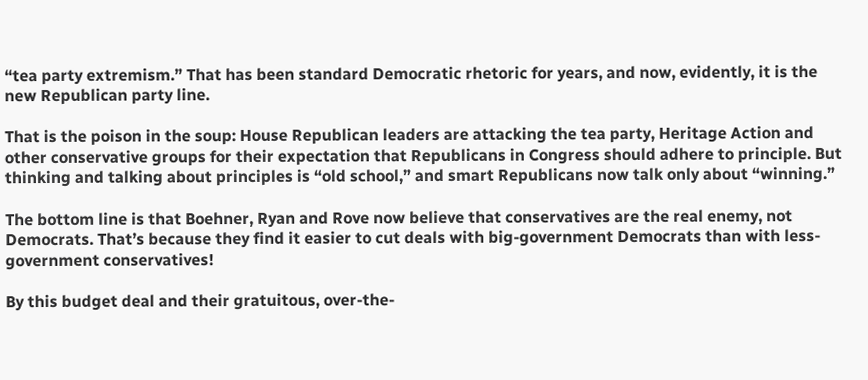“tea party extremism.” That has been standard Democratic rhetoric for years, and now, evidently, it is the new Republican party line.

That is the poison in the soup: House Republican leaders are attacking the tea party, Heritage Action and other conservative groups for their expectation that Republicans in Congress should adhere to principle. But thinking and talking about principles is “old school,” and smart Republicans now talk only about “winning.”

The bottom line is that Boehner, Ryan and Rove now believe that conservatives are the real enemy, not Democrats. That’s because they find it easier to cut deals with big-government Democrats than with less-government conservatives!

By this budget deal and their gratuitous, over-the-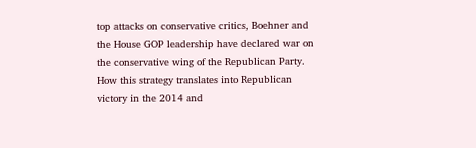top attacks on conservative critics, Boehner and the House GOP leadership have declared war on the conservative wing of the Republican Party. How this strategy translates into Republican victory in the 2014 and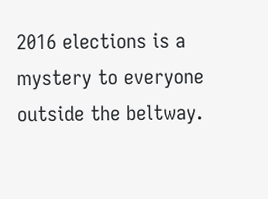2016 elections is a mystery to everyone outside the beltway.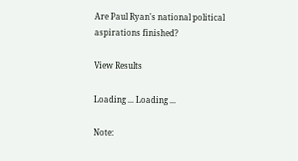Are Paul Ryan's national political aspirations finished?

View Results

Loading ... Loading ...

Note: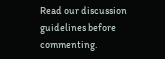Read our discussion guidelines before commenting.